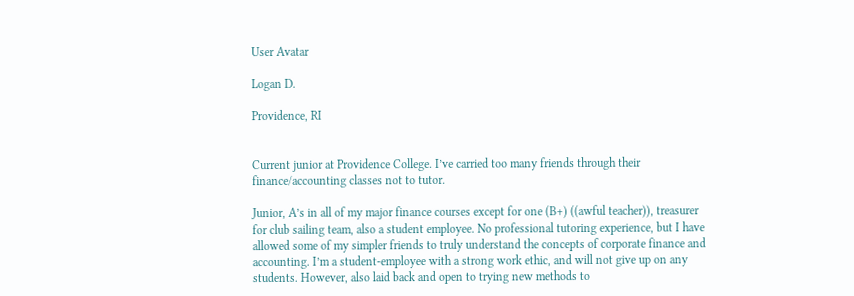User Avatar

Logan D.

Providence, RI


Current junior at Providence College. I’ve carried too many friends through their finance/accounting classes not to tutor.

Junior, A’s in all of my major finance courses except for one (B+) ((awful teacher)), treasurer for club sailing team, also a student employee. No professional tutoring experience, but I have allowed some of my simpler friends to truly understand the concepts of corporate finance and accounting. I’m a student-employee with a strong work ethic, and will not give up on any students. However, also laid back and open to trying new methods to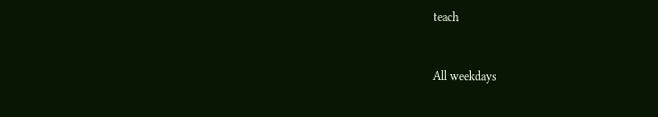teach


All weekdays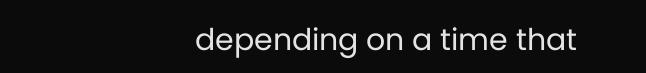depending on a time that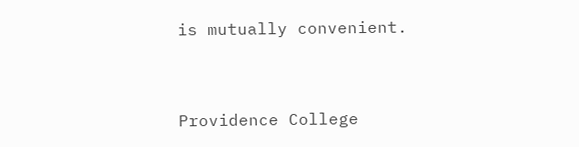is mutually convenient.


Providence College